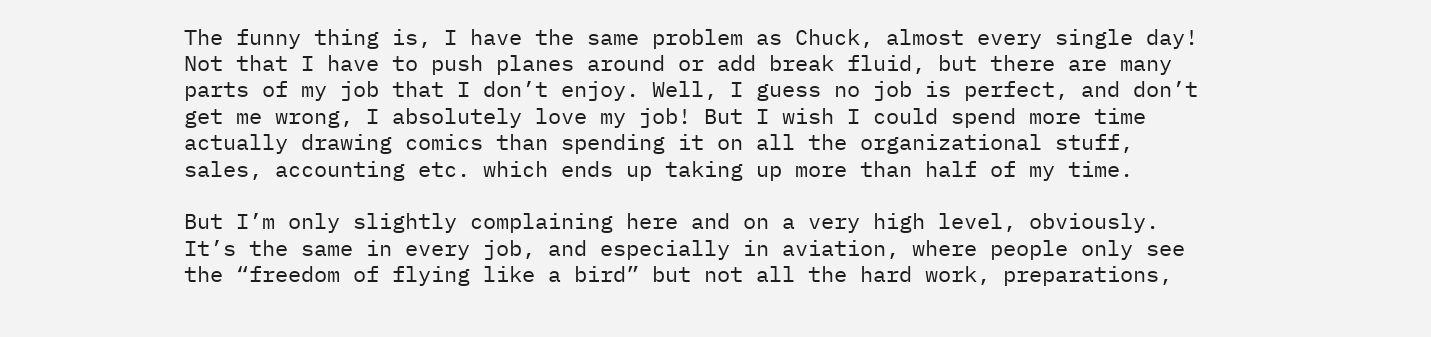The funny thing is, I have the same problem as Chuck, almost every single day! Not that I have to push planes around or add break fluid, but there are many parts of my job that I don’t enjoy. Well, I guess no job is perfect, and don’t get me wrong, I absolutely love my job! But I wish I could spend more time actually drawing comics than spending it on all the organizational stuff, sales, accounting etc. which ends up taking up more than half of my time.

But I’m only slightly complaining here and on a very high level, obviously. It’s the same in every job, and especially in aviation, where people only see the “freedom of flying like a bird” but not all the hard work, preparations,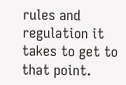rules and regulation it takes to get to that point.